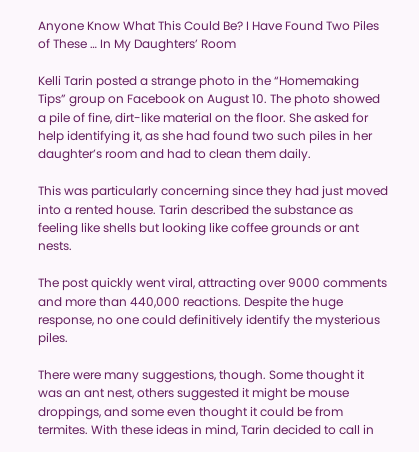Anyone Know What This Could Be? I Have Found Two Piles of These … In My Daughters’ Room

Kelli Tarin posted a strange photo in the “Homemaking Tips” group on Facebook on August 10. The photo showed a pile of fine, dirt-like material on the floor. She asked for help identifying it, as she had found two such piles in her daughter’s room and had to clean them daily.

This was particularly concerning since they had just moved into a rented house. Tarin described the substance as feeling like shells but looking like coffee grounds or ant nests.

The post quickly went viral, attracting over 9000 comments and more than 440,000 reactions. Despite the huge response, no one could definitively identify the mysterious piles.

There were many suggestions, though. Some thought it was an ant nest, others suggested it might be mouse droppings, and some even thought it could be from termites. With these ideas in mind, Tarin decided to call in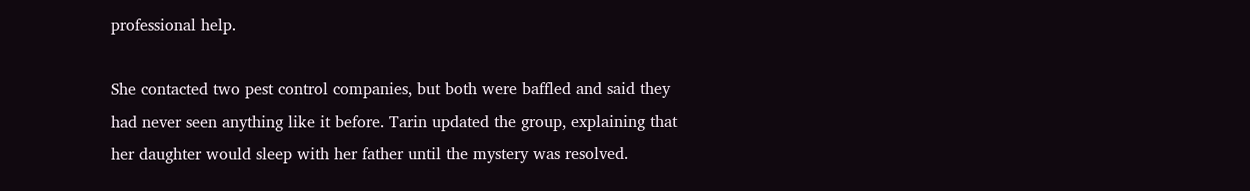professional help.

She contacted two pest control companies, but both were baffled and said they had never seen anything like it before. Tarin updated the group, explaining that her daughter would sleep with her father until the mystery was resolved.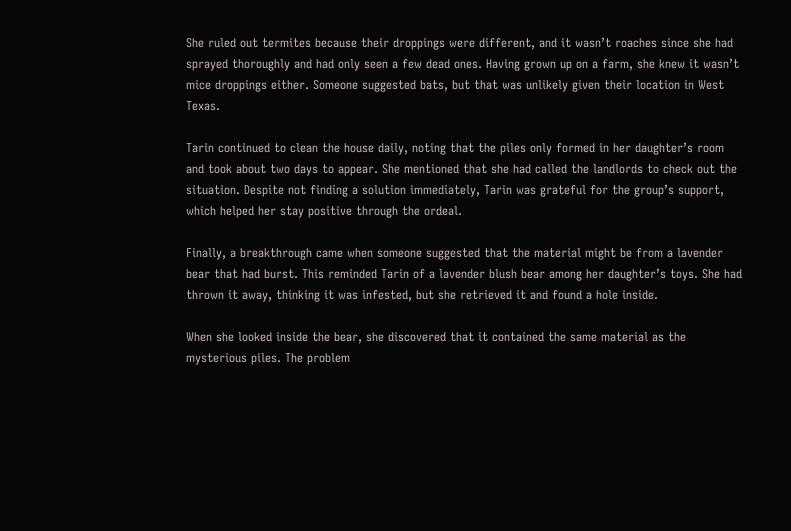She ruled out termites because their droppings were different, and it wasn’t roaches since she had sprayed thoroughly and had only seen a few dead ones. Having grown up on a farm, she knew it wasn’t mice droppings either. Someone suggested bats, but that was unlikely given their location in West Texas.

Tarin continued to clean the house daily, noting that the piles only formed in her daughter’s room and took about two days to appear. She mentioned that she had called the landlords to check out the situation. Despite not finding a solution immediately, Tarin was grateful for the group’s support, which helped her stay positive through the ordeal.

Finally, a breakthrough came when someone suggested that the material might be from a lavender bear that had burst. This reminded Tarin of a lavender blush bear among her daughter’s toys. She had thrown it away, thinking it was infested, but she retrieved it and found a hole inside.

When she looked inside the bear, she discovered that it contained the same material as the mysterious piles. The problem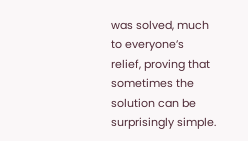was solved, much to everyone’s relief, proving that sometimes the solution can be surprisingly simple.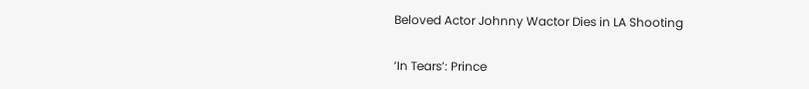Beloved Actor Johnny Wactor Dies in LA Shooting

‘In Tears’: Prince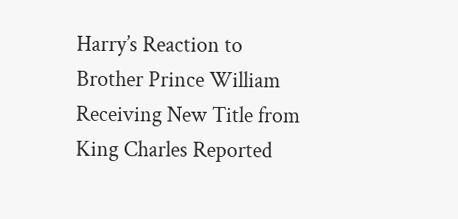Harry’s Reaction to Brother Prince William Receiving New Title from King Charles Reported